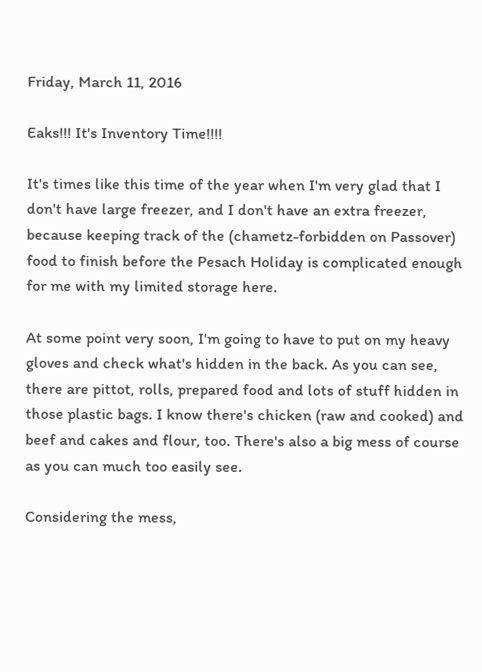Friday, March 11, 2016

Eaks!!! It's Inventory Time!!!!

It's times like this time of the year when I'm very glad that I don't have large freezer, and I don't have an extra freezer, because keeping track of the (chametz-forbidden on Passover) food to finish before the Pesach Holiday is complicated enough for me with my limited storage here.

At some point very soon, I'm going to have to put on my heavy gloves and check what's hidden in the back. As you can see, there are pittot, rolls, prepared food and lots of stuff hidden in those plastic bags. I know there's chicken (raw and cooked) and beef and cakes and flour, too. There's also a big mess of course as you can much too easily see.

Considering the mess,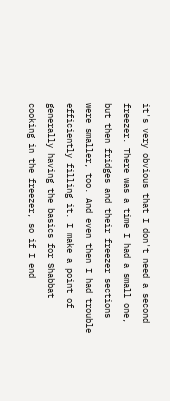it's very obvious that I don't need a second freezer. There was a time I had a small one, but then fridges and their freezer sections were smaller, too. And even then I had trouble efficiently filling it. I make a point of generally having the basics for Shabbat cooking in the freezer, so if I end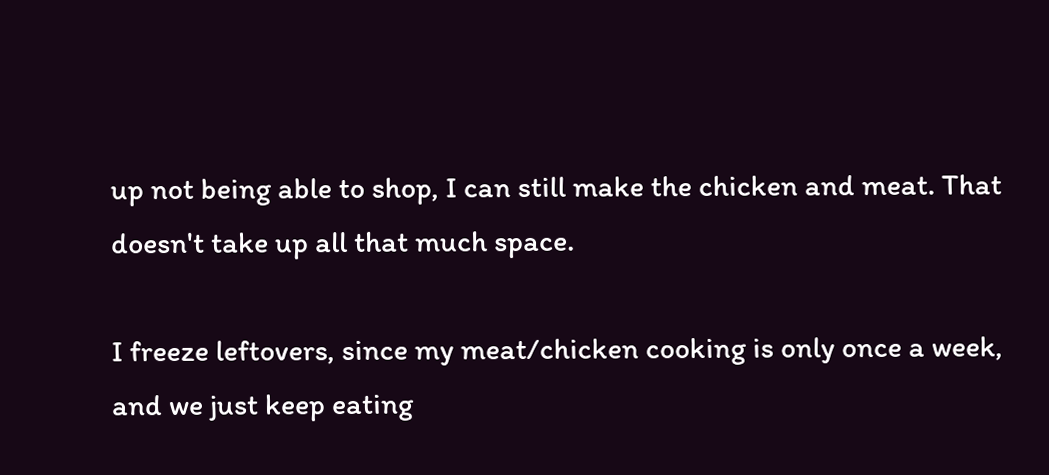up not being able to shop, I can still make the chicken and meat. That doesn't take up all that much space.

I freeze leftovers, since my meat/chicken cooking is only once a week, and we just keep eating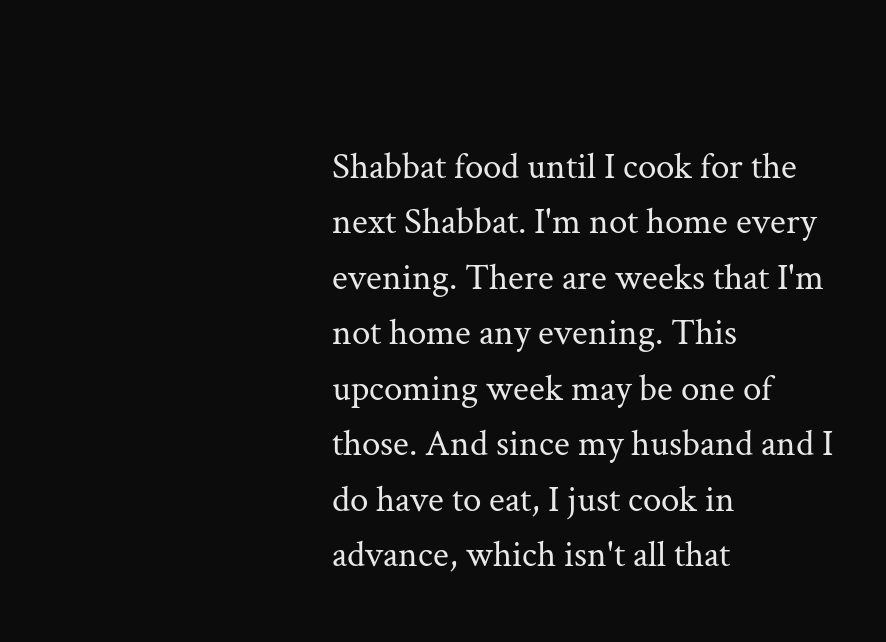Shabbat food until I cook for the next Shabbat. I'm not home every evening. There are weeks that I'm not home any evening. This upcoming week may be one of those. And since my husband and I do have to eat, I just cook in advance, which isn't all that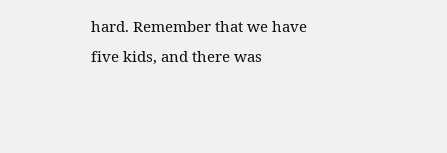hard. Remember that we have five kids, and there was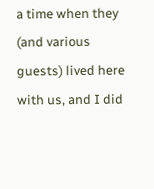a time when they (and various guests) lived here with us, and I did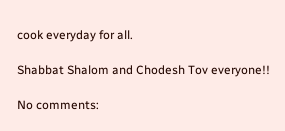cook everyday for all.

Shabbat Shalom and Chodesh Tov everyone!!

No comments: